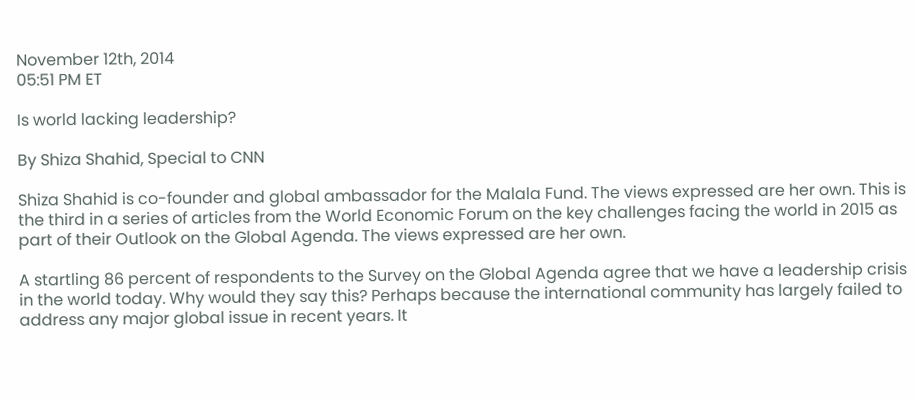November 12th, 2014
05:51 PM ET

Is world lacking leadership?

By Shiza Shahid, Special to CNN

Shiza Shahid is co-founder and global ambassador for the Malala Fund. The views expressed are her own. This is the third in a series of articles from the World Economic Forum on the key challenges facing the world in 2015 as part of their Outlook on the Global Agenda. The views expressed are her own.

A startling 86 percent of respondents to the Survey on the Global Agenda agree that we have a leadership crisis in the world today. Why would they say this? Perhaps because the international community has largely failed to address any major global issue in recent years. It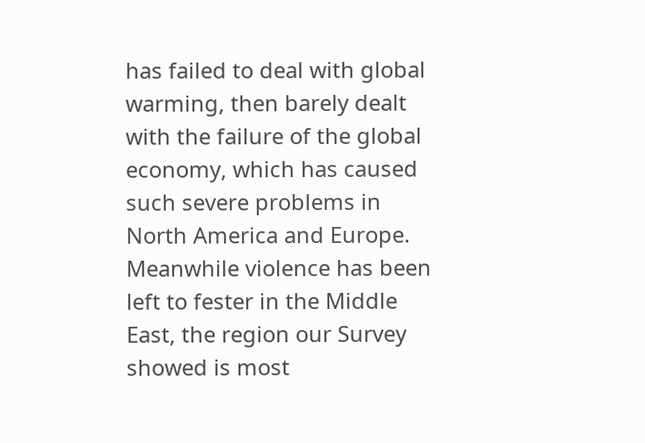has failed to deal with global warming, then barely dealt with the failure of the global economy, which has caused such severe problems in North America and Europe. Meanwhile violence has been left to fester in the Middle East, the region our Survey showed is most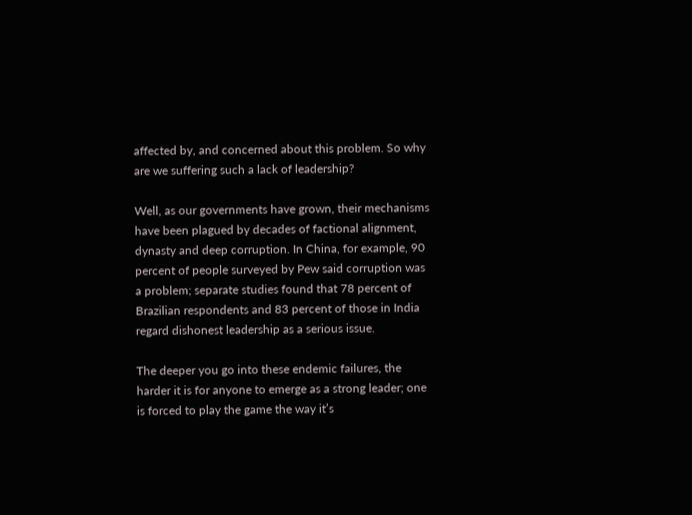affected by, and concerned about this problem. So why are we suffering such a lack of leadership?

Well, as our governments have grown, their mechanisms have been plagued by decades of factional alignment, dynasty and deep corruption. In China, for example, 90 percent of people surveyed by Pew said corruption was a problem; separate studies found that 78 percent of Brazilian respondents and 83 percent of those in India regard dishonest leadership as a serious issue.

The deeper you go into these endemic failures, the harder it is for anyone to emerge as a strong leader; one is forced to play the game the way it’s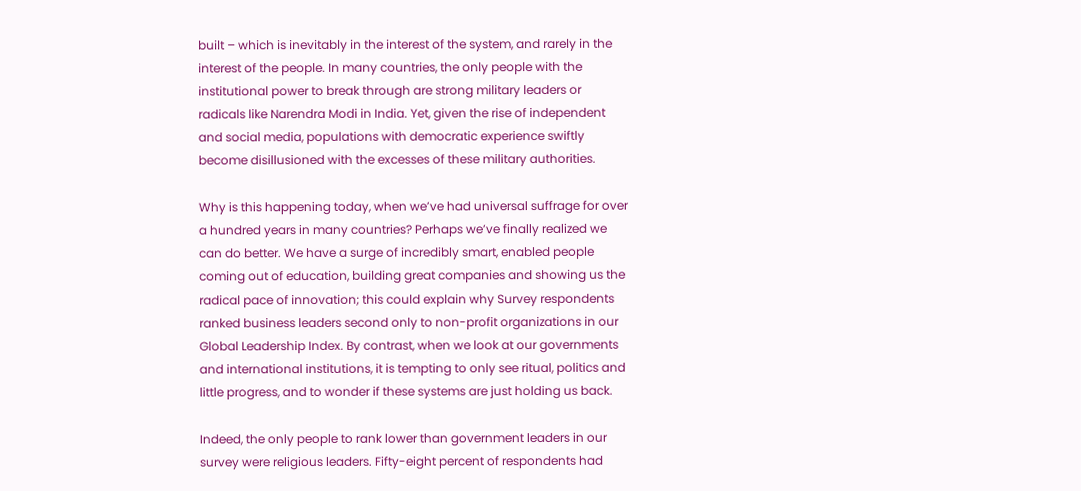built – which is inevitably in the interest of the system, and rarely in the interest of the people. In many countries, the only people with the institutional power to break through are strong military leaders or radicals like Narendra Modi in India. Yet, given the rise of independent and social media, populations with democratic experience swiftly become disillusioned with the excesses of these military authorities.

Why is this happening today, when we’ve had universal suffrage for over a hundred years in many countries? Perhaps we’ve finally realized we can do better. We have a surge of incredibly smart, enabled people coming out of education, building great companies and showing us the radical pace of innovation; this could explain why Survey respondents ranked business leaders second only to non-profit organizations in our Global Leadership Index. By contrast, when we look at our governments and international institutions, it is tempting to only see ritual, politics and little progress, and to wonder if these systems are just holding us back.

Indeed, the only people to rank lower than government leaders in our survey were religious leaders. Fifty-eight percent of respondents had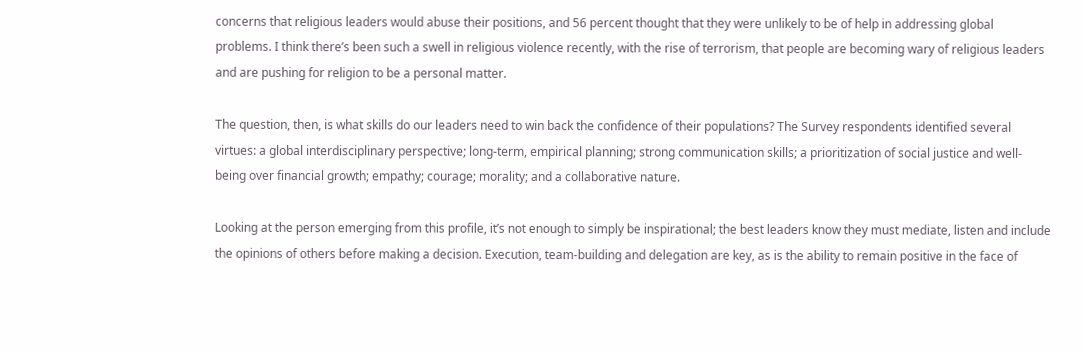concerns that religious leaders would abuse their positions, and 56 percent thought that they were unlikely to be of help in addressing global problems. I think there’s been such a swell in religious violence recently, with the rise of terrorism, that people are becoming wary of religious leaders and are pushing for religion to be a personal matter.

The question, then, is what skills do our leaders need to win back the confidence of their populations? The Survey respondents identified several virtues: a global interdisciplinary perspective; long-term, empirical planning; strong communication skills; a prioritization of social justice and well-being over financial growth; empathy; courage; morality; and a collaborative nature.

Looking at the person emerging from this profile, it’s not enough to simply be inspirational; the best leaders know they must mediate, listen and include the opinions of others before making a decision. Execution, team-building and delegation are key, as is the ability to remain positive in the face of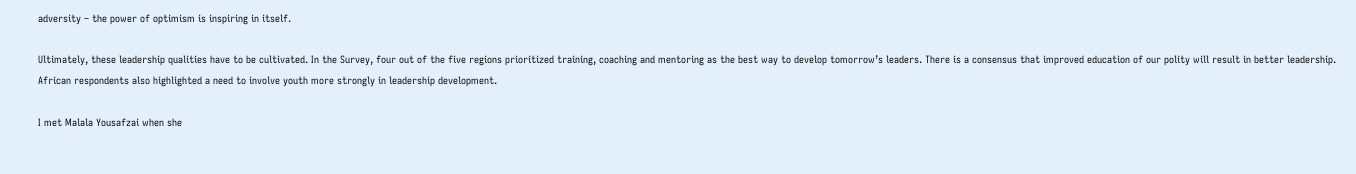adversity – the power of optimism is inspiring in itself.

Ultimately, these leadership qualities have to be cultivated. In the Survey, four out of the five regions prioritized training, coaching and mentoring as the best way to develop tomorrow’s leaders. There is a consensus that improved education of our polity will result in better leadership. African respondents also highlighted a need to involve youth more strongly in leadership development.

I met Malala Yousafzai when she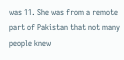was 11. She was from a remote part of Pakistan that not many people knew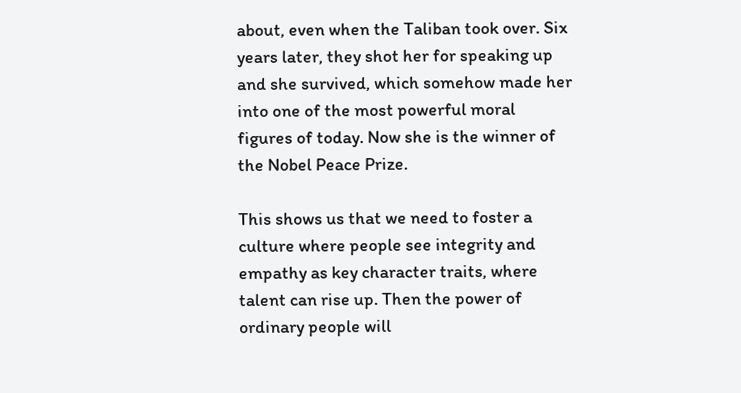about, even when the Taliban took over. Six years later, they shot her for speaking up and she survived, which somehow made her into one of the most powerful moral figures of today. Now she is the winner of the Nobel Peace Prize.

This shows us that we need to foster a culture where people see integrity and empathy as key character traits, where talent can rise up. Then the power of ordinary people will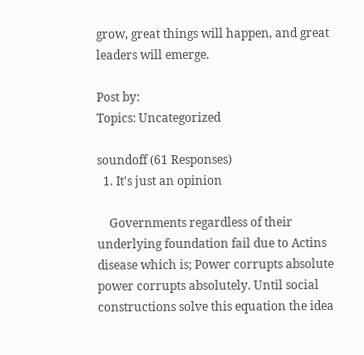grow, great things will happen, and great leaders will emerge.

Post by:
Topics: Uncategorized

soundoff (61 Responses)
  1. It's just an opinion

    Governments regardless of their underlying foundation fail due to Actins disease which is; Power corrupts absolute power corrupts absolutely. Until social constructions solve this equation the idea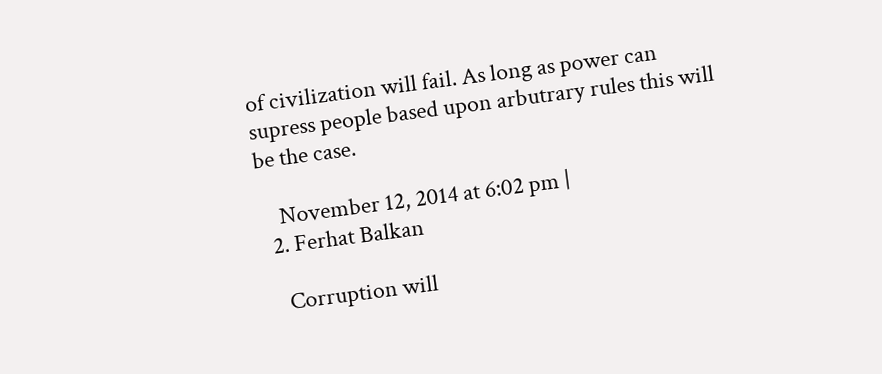of civilization will fail. As long as power can supress people based upon arbutrary rules this will be the case.

    November 12, 2014 at 6:02 pm |
  2. Ferhat Balkan

    Corruption will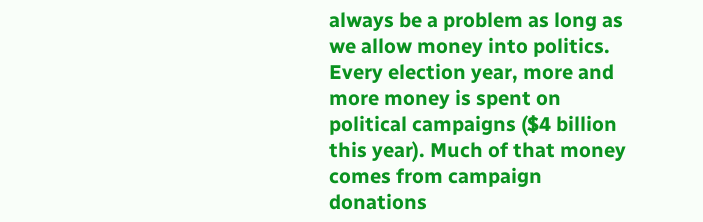always be a problem as long as we allow money into politics. Every election year, more and more money is spent on political campaigns ($4 billion this year). Much of that money comes from campaign donations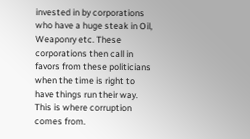invested in by corporations who have a huge steak in Oil, Weaponry etc. These corporations then call in favors from these politicians when the time is right to have things run their way. This is where corruption comes from.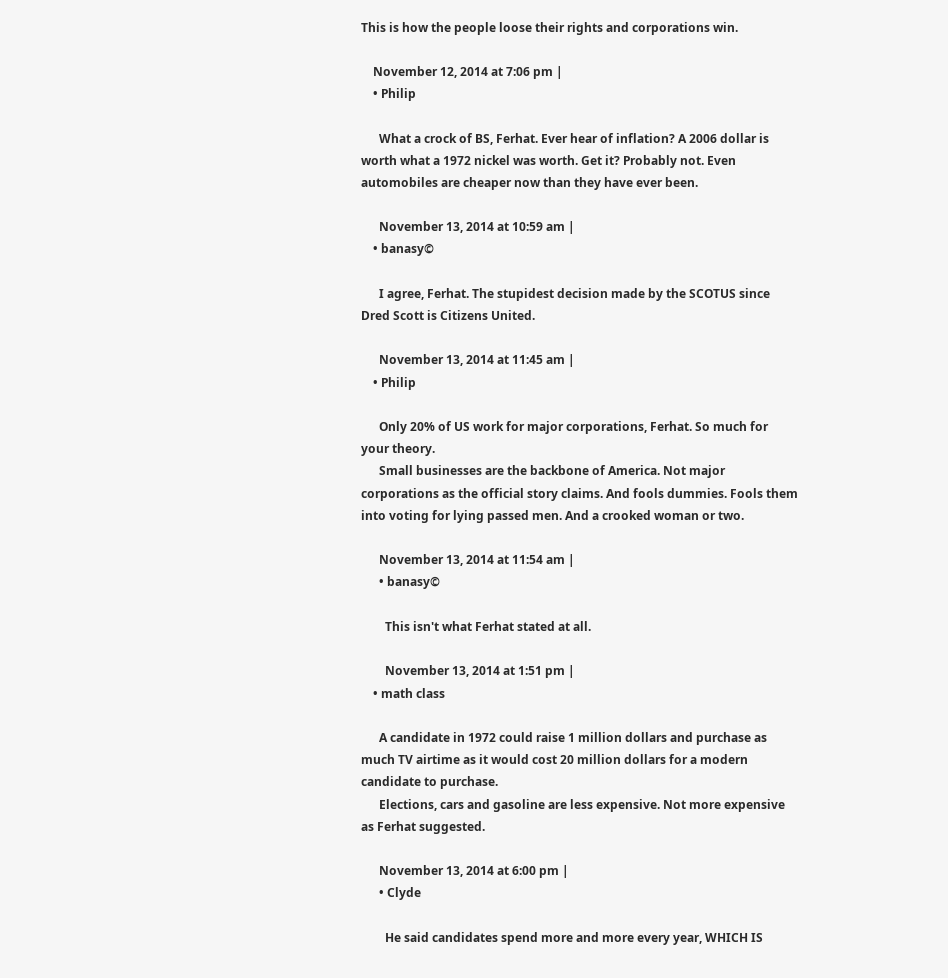This is how the people loose their rights and corporations win.

    November 12, 2014 at 7:06 pm |
    • Philip

      What a crock of BS, Ferhat. Ever hear of inflation? A 2006 dollar is worth what a 1972 nickel was worth. Get it? Probably not. Even automobiles are cheaper now than they have ever been.

      November 13, 2014 at 10:59 am |
    • banasy©

      I agree, Ferhat. The stupidest decision made by the SCOTUS since Dred Scott is Citizens United.

      November 13, 2014 at 11:45 am |
    • Philip

      Only 20% of US work for major corporations, Ferhat. So much for your theory.
      Small businesses are the backbone of America. Not major corporations as the official story claims. And fools dummies. Fools them into voting for lying passed men. And a crooked woman or two.

      November 13, 2014 at 11:54 am |
      • banasy©

        This isn't what Ferhat stated at all.

        November 13, 2014 at 1:51 pm |
    • math class

      A candidate in 1972 could raise 1 million dollars and purchase as much TV airtime as it would cost 20 million dollars for a modern candidate to purchase.
      Elections, cars and gasoline are less expensive. Not more expensive as Ferhat suggested.

      November 13, 2014 at 6:00 pm |
      • Clyde

        He said candidates spend more and more every year, WHICH IS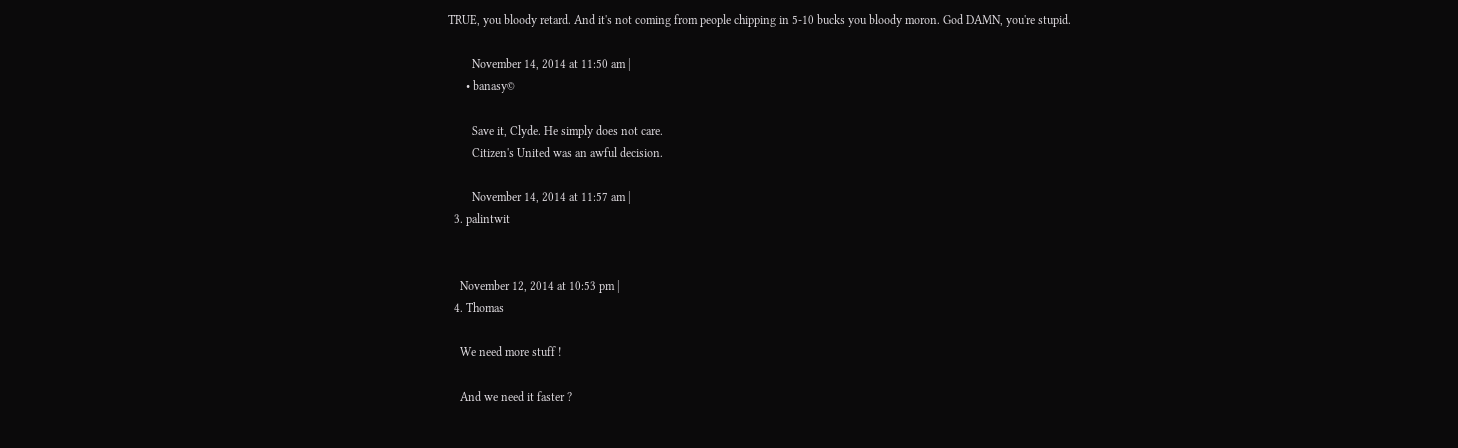TRUE, you bloody retard. And it's not coming from people chipping in 5-10 bucks you bloody moron. God DAMN, you're stupid.

        November 14, 2014 at 11:50 am |
      • banasy©

        Save it, Clyde. He simply does not care.
        Citizen's United was an awful decision.

        November 14, 2014 at 11:57 am |
  3. palintwit


    November 12, 2014 at 10:53 pm |
  4. Thomas

    We need more stuff !

    And we need it faster ?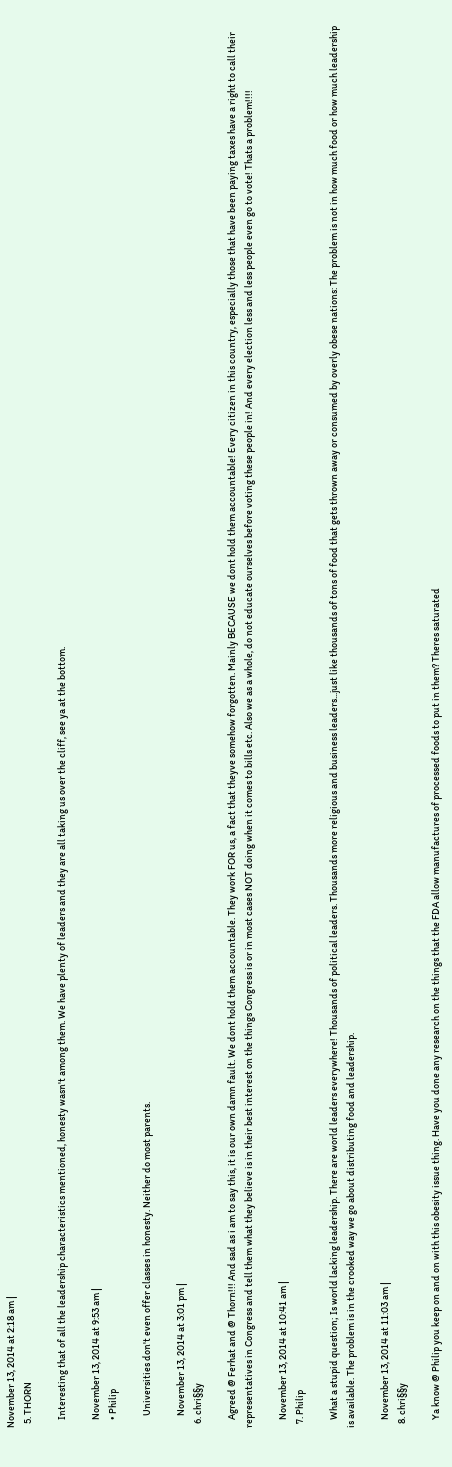November 13, 2014 at 2:18 am |
  5. THORN

    Interesting that of all the leadership characteristics mentioned, honesty wasn't among them. We have plenty of leaders and they are all taking us over the cliff, see ya at the bottom.

    November 13, 2014 at 9:53 am |
    • Philip

      Universities don't even offer classes in honesty. Neither do most parents.

      November 13, 2014 at 3:01 pm |
  6. chri§§y

    Agreed @ Ferhat and @ Thorn!!! And sad as i am to say this, it is our own damn fault. We dont hold them accountable. They work FOR us, a fact that theyve somehow forgotten. Mainly BECAUSE we dont hold them accountable! Every citizen in this country, especially those that have been paying taxes have a right to call their representatives in Congress and tell them what they believe is in their best interest on the things Congress is or in most cases NOT doing when it comes to bills etc. Also we as a whole, do not educate ourselves before voting these people in! And every election less and less people even go to vote! Thats a problem!!!!

    November 13, 2014 at 10:41 am |
  7. Philip

    What a stupid question; Is world lacking leadership. There are world leaders everywhere! Thousands of political leaders. Thousands more religious and business leaders...just like thousands of tons of food that gets thrown away or consumed by overly obese nations: The problem is not in how much food or how much leadership is available. The problem is in the crooked way we go about distributing food and leadership.

    November 13, 2014 at 11:03 am |
  8. chri§§y

    Ya know @ Philip you keep on and on with this obesity issue thing. Have you done any research on the things that the FDA allow manufactures of processed foods to put in them? Theres saturated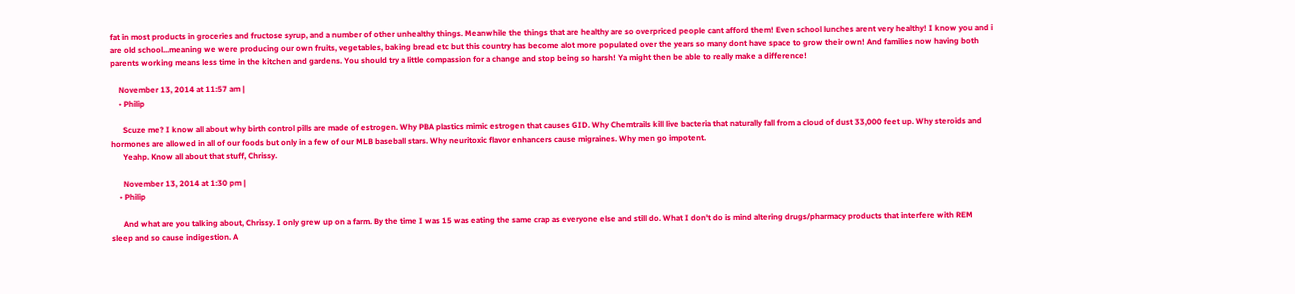fat in most products in groceries and fructose syrup, and a number of other unhealthy things. Meanwhile the things that are healthy are so overpriced people cant afford them! Even school lunches arent very healthy! I know you and i are old school...meaning we were producing our own fruits, vegetables, baking bread etc but this country has become alot more populated over the years so many dont have space to grow their own! And families now having both parents working means less time in the kitchen and gardens. You should try a little compassion for a change and stop being so harsh! Ya might then be able to really make a difference!

    November 13, 2014 at 11:57 am |
    • Philip

      Scuze me? I know all about why birth control pills are made of estrogen. Why PBA plastics mimic estrogen that causes GID. Why Chemtrails kill live bacteria that naturally fall from a cloud of dust 33,000 feet up. Why steroids and hormones are allowed in all of our foods but only in a few of our MLB baseball stars. Why neuritoxic flavor enhancers cause migraines. Why men go impotent.
      Yeahp. Know all about that stuff, Chrissy.

      November 13, 2014 at 1:30 pm |
    • Philip

      And what are you talking about, Chrissy. I only grew up on a farm. By the time I was 15 was eating the same crap as everyone else and still do. What I don't do is mind altering drugs/pharmacy products that interfere with REM sleep and so cause indigestion. A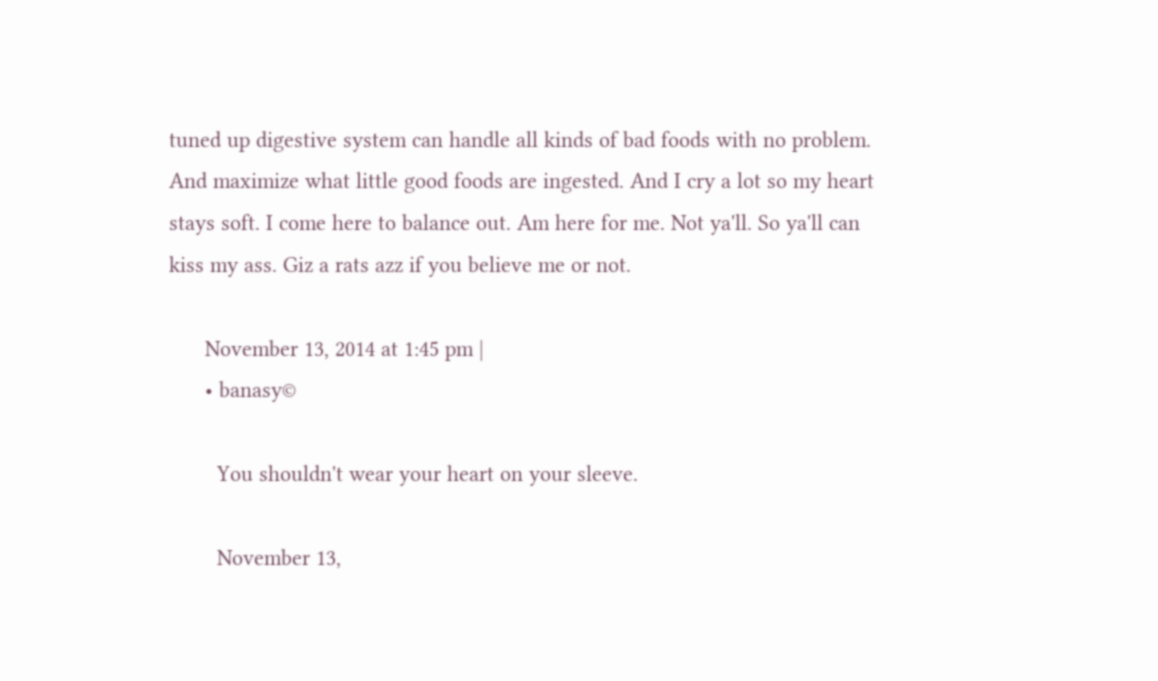tuned up digestive system can handle all kinds of bad foods with no problem. And maximize what little good foods are ingested. And I cry a lot so my heart stays soft. I come here to balance out. Am here for me. Not ya'll. So ya'll can kiss my ass. Giz a rats azz if you believe me or not.

      November 13, 2014 at 1:45 pm |
      • banasy©

        You shouldn't wear your heart on your sleeve.

        November 13,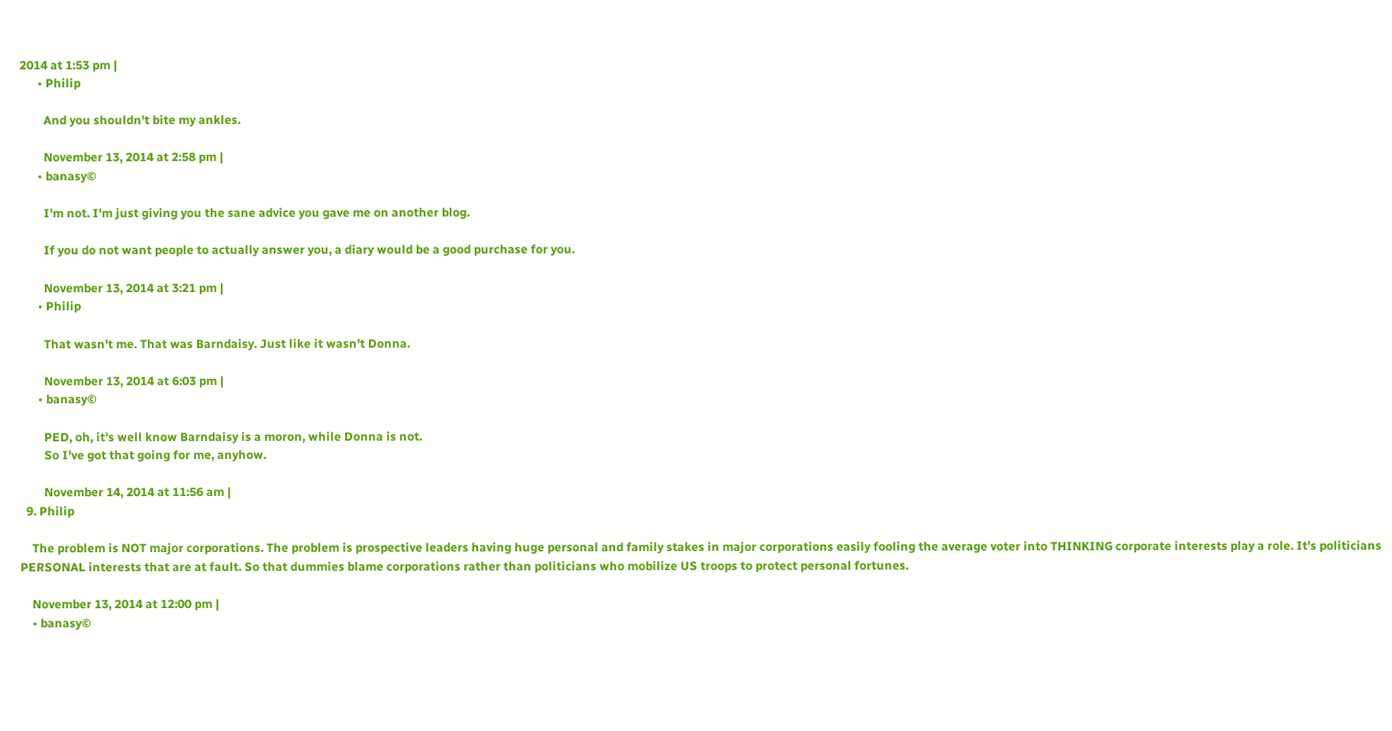2014 at 1:53 pm |
      • Philip

        And you shouldn't bite my ankles.

        November 13, 2014 at 2:58 pm |
      • banasy©

        I'm not. I'm just giving you the sane advice you gave me on another blog.

        If you do not want people to actually answer you, a diary would be a good purchase for you.

        November 13, 2014 at 3:21 pm |
      • Philip

        That wasn't me. That was Barndaisy. Just like it wasn't Donna.

        November 13, 2014 at 6:03 pm |
      • banasy©

        PED, oh, it's well know Barndaisy is a moron, while Donna is not.
        So I've got that going for me, anyhow.

        November 14, 2014 at 11:56 am |
  9. Philip

    The problem is NOT major corporations. The problem is prospective leaders having huge personal and family stakes in major corporations easily fooling the average voter into THINKING corporate interests play a role. It's politicians PERSONAL interests that are at fault. So that dummies blame corporations rather than politicians who mobilize US troops to protect personal fortunes.

    November 13, 2014 at 12:00 pm |
    • banasy©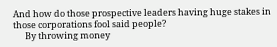And how do those prospective leaders having huge stakes in those corporations fool said people?
      By throwing money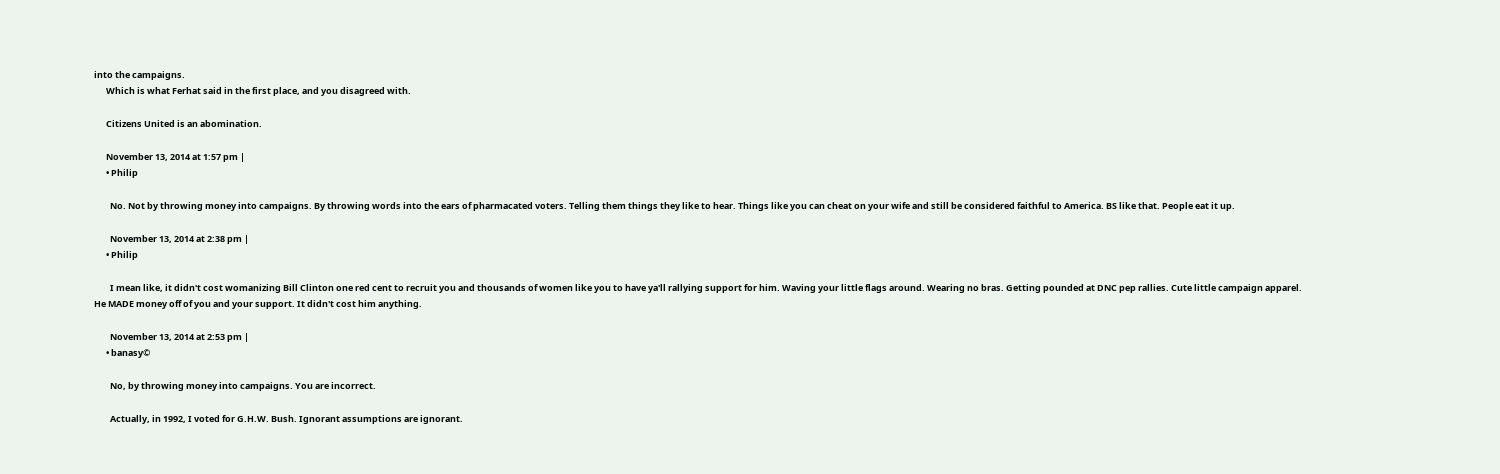into the campaigns.
      Which is what Ferhat said in the first place, and you disagreed with.

      Citizens United is an abomination.

      November 13, 2014 at 1:57 pm |
      • Philip

        No. Not by throwing money into campaigns. By throwing words into the ears of pharmacated voters. Telling them things they like to hear. Things like you can cheat on your wife and still be considered faithful to America. BS like that. People eat it up.

        November 13, 2014 at 2:38 pm |
      • Philip

        I mean like, it didn't cost womanizing Bill Clinton one red cent to recruit you and thousands of women like you to have ya'll rallying support for him. Waving your little flags around. Wearing no bras. Getting pounded at DNC pep rallies. Cute little campaign apparel. He MADE money off of you and your support. It didn't cost him anything.

        November 13, 2014 at 2:53 pm |
      • banasy©

        No, by throwing money into campaigns. You are incorrect.

        Actually, in 1992, I voted for G.H.W. Bush. Ignorant assumptions are ignorant.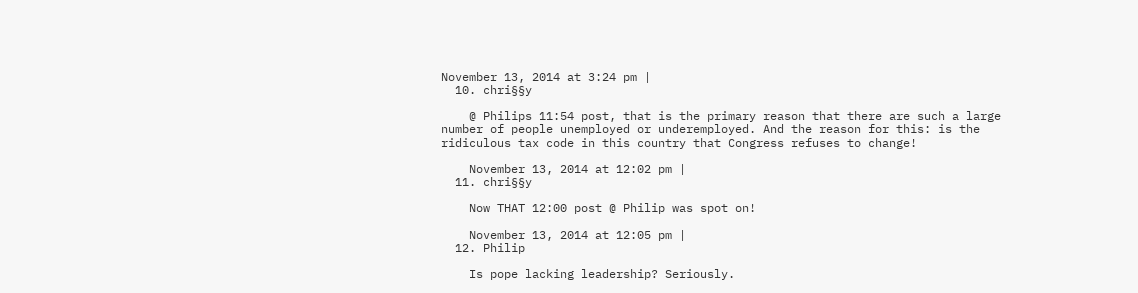November 13, 2014 at 3:24 pm |
  10. chri§§y

    @ Philips 11:54 post, that is the primary reason that there are such a large number of people unemployed or underemployed. And the reason for this: is the ridiculous tax code in this country that Congress refuses to change!

    November 13, 2014 at 12:02 pm |
  11. chri§§y

    Now THAT 12:00 post @ Philip was spot on!

    November 13, 2014 at 12:05 pm |
  12. Philip

    Is pope lacking leadership? Seriously.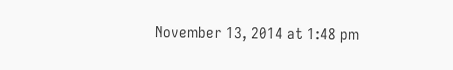November 13, 2014 at 1:48 pm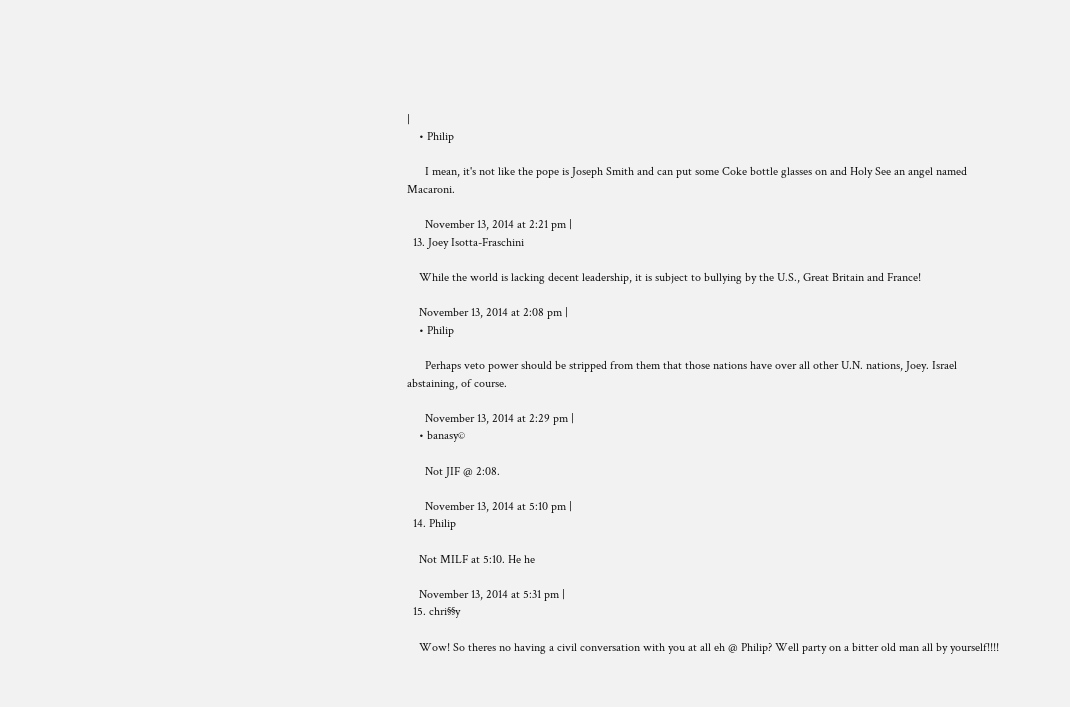|
    • Philip

      I mean, it's not like the pope is Joseph Smith and can put some Coke bottle glasses on and Holy See an angel named Macaroni.

      November 13, 2014 at 2:21 pm |
  13. Joey Isotta-Fraschini

    While the world is lacking decent leadership, it is subject to bullying by the U.S., Great Britain and France!

    November 13, 2014 at 2:08 pm |
    • Philip

      Perhaps veto power should be stripped from them that those nations have over all other U.N. nations, Joey. Israel abstaining, of course.

      November 13, 2014 at 2:29 pm |
    • banasy©

      Not JIF @ 2:08.

      November 13, 2014 at 5:10 pm |
  14. Philip

    Not MILF at 5:10. He he

    November 13, 2014 at 5:31 pm |
  15. chri§§y

    Wow! So theres no having a civil conversation with you at all eh @ Philip? Well party on a bitter old man all by yourself!!!!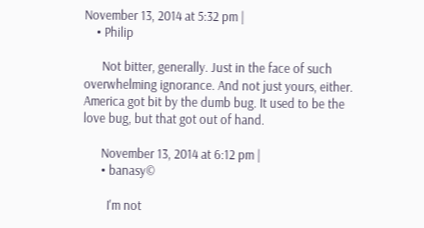November 13, 2014 at 5:32 pm |
    • Philip

      Not bitter, generally. Just in the face of such overwhelming ignorance. And not just yours, either. America got bit by the dumb bug. It used to be the love bug, but that got out of hand.

      November 13, 2014 at 6:12 pm |
      • banasy©

        I'm not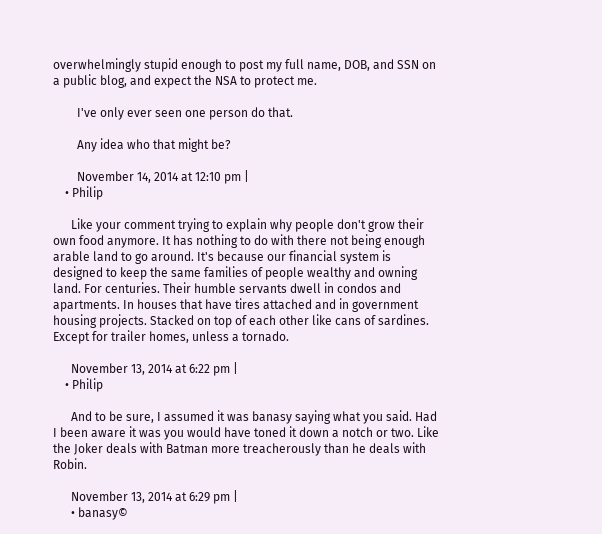overwhelmingly stupid enough to post my full name, DOB, and SSN on a public blog, and expect the NSA to protect me.

        I've only ever seen one person do that.

        Any idea who that might be?

        November 14, 2014 at 12:10 pm |
    • Philip

      Like your comment trying to explain why people don't grow their own food anymore. It has nothing to do with there not being enough arable land to go around. It's because our financial system is designed to keep the same families of people wealthy and owning land. For centuries. Their humble servants dwell in condos and apartments. In houses that have tires attached and in government housing projects. Stacked on top of each other like cans of sardines. Except for trailer homes, unless a tornado.

      November 13, 2014 at 6:22 pm |
    • Philip

      And to be sure, I assumed it was banasy saying what you said. Had I been aware it was you would have toned it down a notch or two. Like the Joker deals with Batman more treacherously than he deals with Robin.

      November 13, 2014 at 6:29 pm |
      • banasy©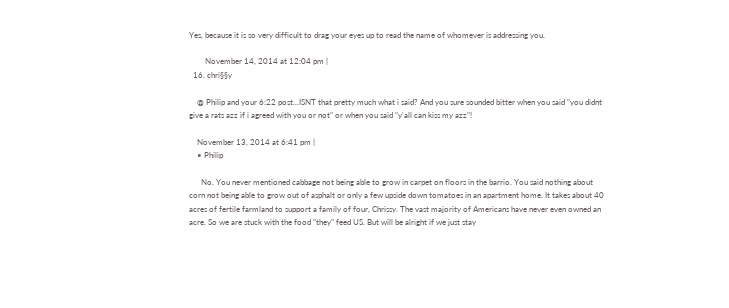Yes, because it is so very difficult to drag your eyes up to read the name of whomever is addressing you.

        November 14, 2014 at 12:04 pm |
  16. chri§§y

    @ Philip and your 6:22 post...ISNT that pretty much what i said? And you sure sounded bitter when you said "you didnt give a rats azz if i agreed with you or not" or when you said "y'all can kiss my azz"!

    November 13, 2014 at 6:41 pm |
    • Philip

      No. You never mentioned cabbage not being able to grow in carpet on floors in the barrio. You said nothing about corn not being able to grow out of asphalt or only a few upside down tomatoes in an apartment home. It takes about 40 acres of fertile farmland to support a family of four, Chrissy. The vast majority of Americans have never even owned an acre. So we are stuck with the food "they" feed US. But will be alright if we just stay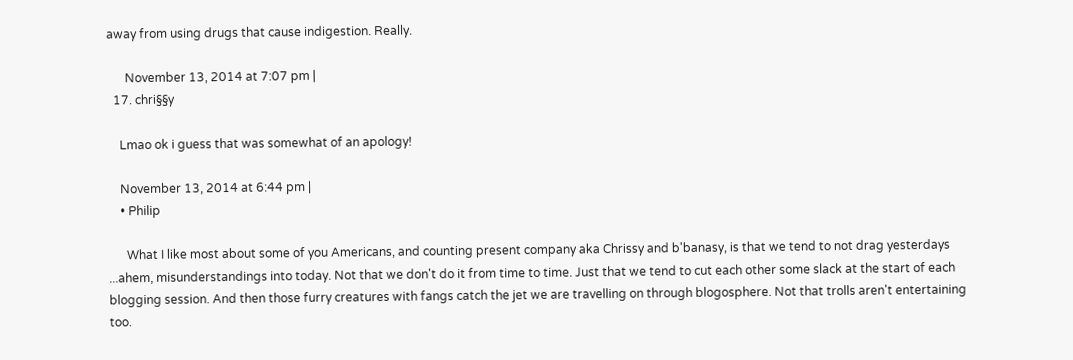away from using drugs that cause indigestion. Really.

      November 13, 2014 at 7:07 pm |
  17. chri§§y

    Lmao ok i guess that was somewhat of an apology!

    November 13, 2014 at 6:44 pm |
    • Philip

      What I like most about some of you Americans, and counting present company aka Chrissy and b'banasy, is that we tend to not drag yesterdays ...ahem, misunderstandings into today. Not that we don't do it from time to time. Just that we tend to cut each other some slack at the start of each blogging session. And then those furry creatures with fangs catch the jet we are travelling on through blogosphere. Not that trolls aren't entertaining too.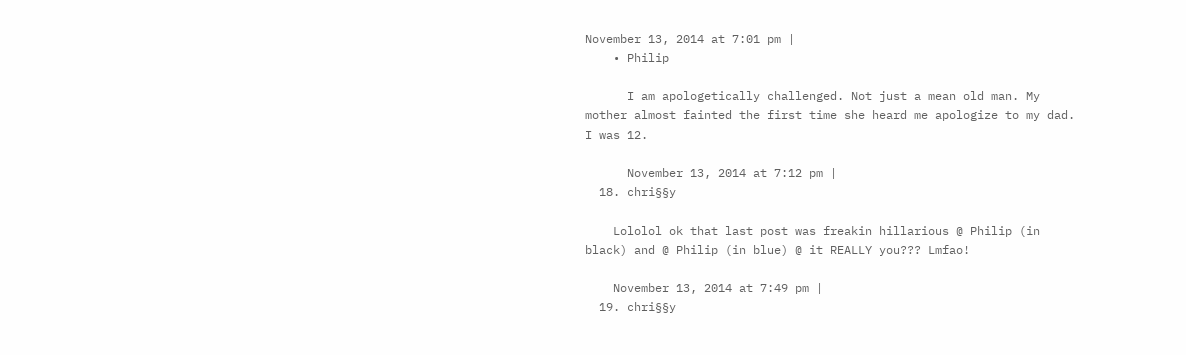November 13, 2014 at 7:01 pm |
    • Philip

      I am apologetically challenged. Not just a mean old man. My mother almost fainted the first time she heard me apologize to my dad. I was 12.

      November 13, 2014 at 7:12 pm |
  18. chri§§y

    Lololol ok that last post was freakin hillarious @ Philip (in black) and @ Philip (in blue) @ it REALLY you??? Lmfao!

    November 13, 2014 at 7:49 pm |
  19. chri§§y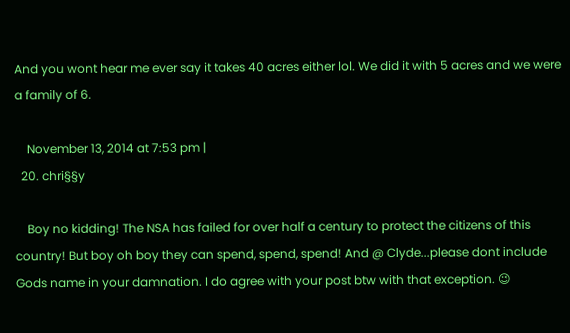And you wont hear me ever say it takes 40 acres either lol. We did it with 5 acres and we were a family of 6.

    November 13, 2014 at 7:53 pm |
  20. chri§§y

    Boy no kidding! The NSA has failed for over half a century to protect the citizens of this country! But boy oh boy they can spend, spend, spend! And @ Clyde...please dont include Gods name in your damnation. I do agree with your post btw with that exception. 😉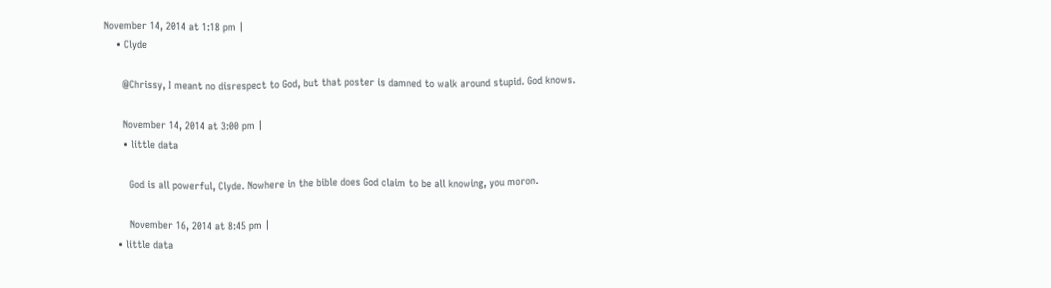November 14, 2014 at 1:18 pm |
    • Clyde

      @Chrissy, I meant no disrespect to God, but that poster is damned to walk around stupid. God knows.

      November 14, 2014 at 3:00 pm |
      • little data

        God is all powerful, Clyde. Nowhere in the bible does God claim to be all knowing, you moron.

        November 16, 2014 at 8:45 pm |
    • little data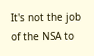It's not the job of the NSA to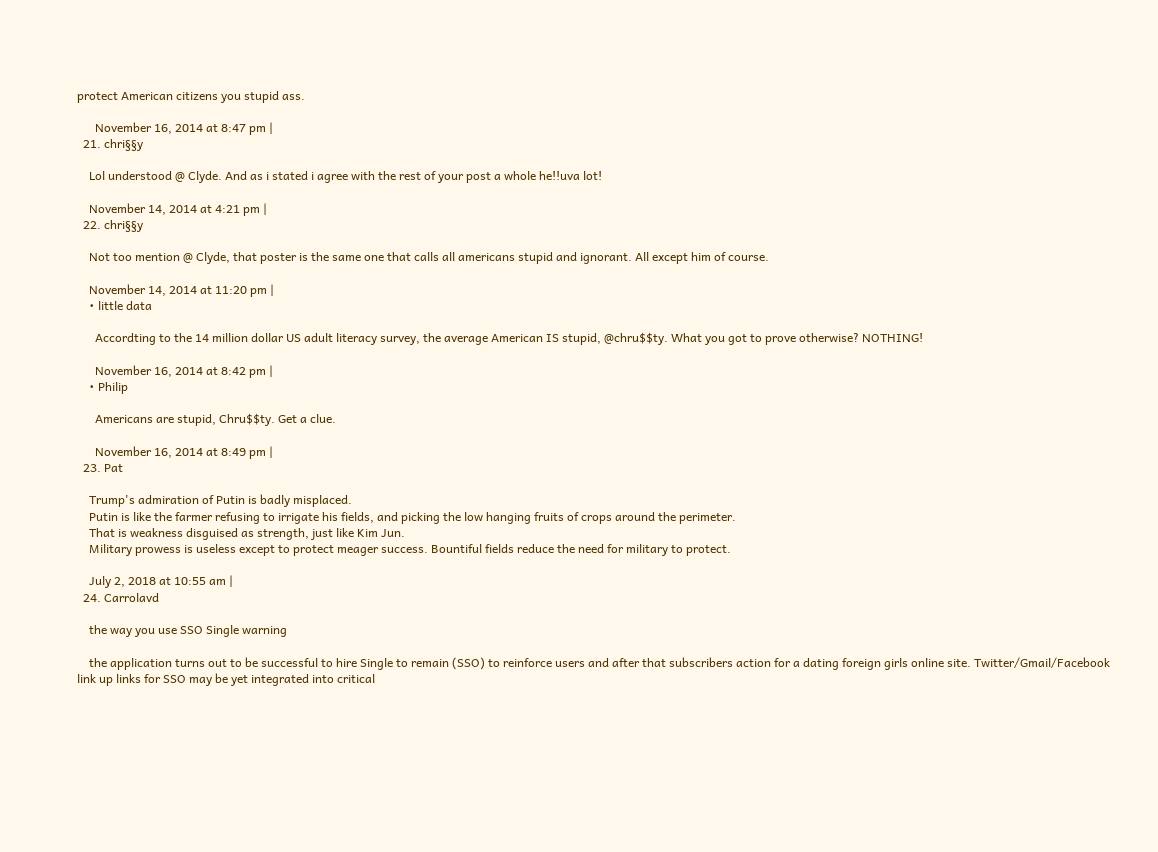protect American citizens you stupid ass.

      November 16, 2014 at 8:47 pm |
  21. chri§§y

    Lol understood @ Clyde. And as i stated i agree with the rest of your post a whole he!!uva lot!

    November 14, 2014 at 4:21 pm |
  22. chri§§y

    Not too mention @ Clyde, that poster is the same one that calls all americans stupid and ignorant. All except him of course.

    November 14, 2014 at 11:20 pm |
    • little data

      Accordting to the 14 million dollar US adult literacy survey, the average American IS stupid, @chru$$ty. What you got to prove otherwise? NOTHING!

      November 16, 2014 at 8:42 pm |
    • Philip

      Americans are stupid, Chru$$ty. Get a clue.

      November 16, 2014 at 8:49 pm |
  23. Pat

    Trump's admiration of Putin is badly misplaced.
    Putin is like the farmer refusing to irrigate his fields, and picking the low hanging fruits of crops around the perimeter.
    That is weakness disguised as strength, just like Kim Jun.
    Military prowess is useless except to protect meager success. Bountiful fields reduce the need for military to protect.

    July 2, 2018 at 10:55 am |
  24. Carrolavd

    the way you use SSO Single warning

    the application turns out to be successful to hire Single to remain (SSO) to reinforce users and after that subscribers action for a dating foreign girls online site. Twitter/Gmail/Facebook link up links for SSO may be yet integrated into critical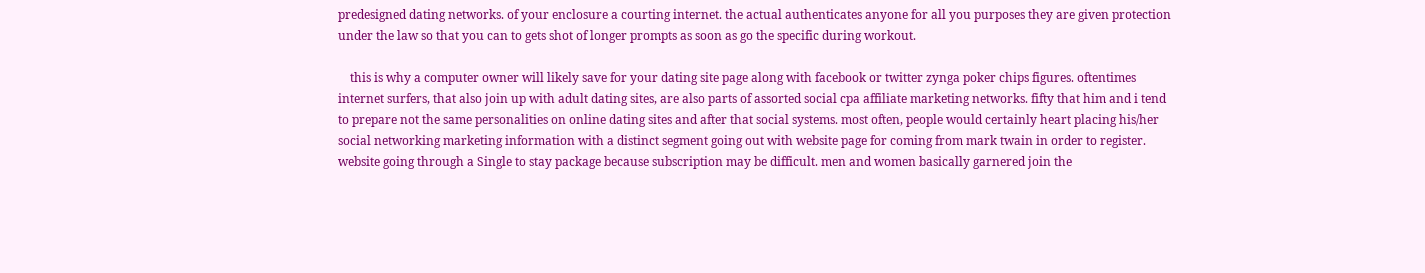predesigned dating networks. of your enclosure a courting internet. the actual authenticates anyone for all you purposes they are given protection under the law so that you can to gets shot of longer prompts as soon as go the specific during workout.

    this is why a computer owner will likely save for your dating site page along with facebook or twitter zynga poker chips figures. oftentimes internet surfers, that also join up with adult dating sites, are also parts of assorted social cpa affiliate marketing networks. fifty that him and i tend to prepare not the same personalities on online dating sites and after that social systems. most often, people would certainly heart placing his/her social networking marketing information with a distinct segment going out with website page for coming from mark twain in order to register. website going through a Single to stay package because subscription may be difficult. men and women basically garnered join the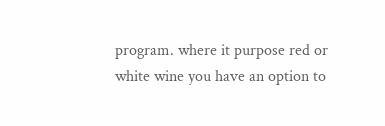program. where it purpose red or white wine you have an option to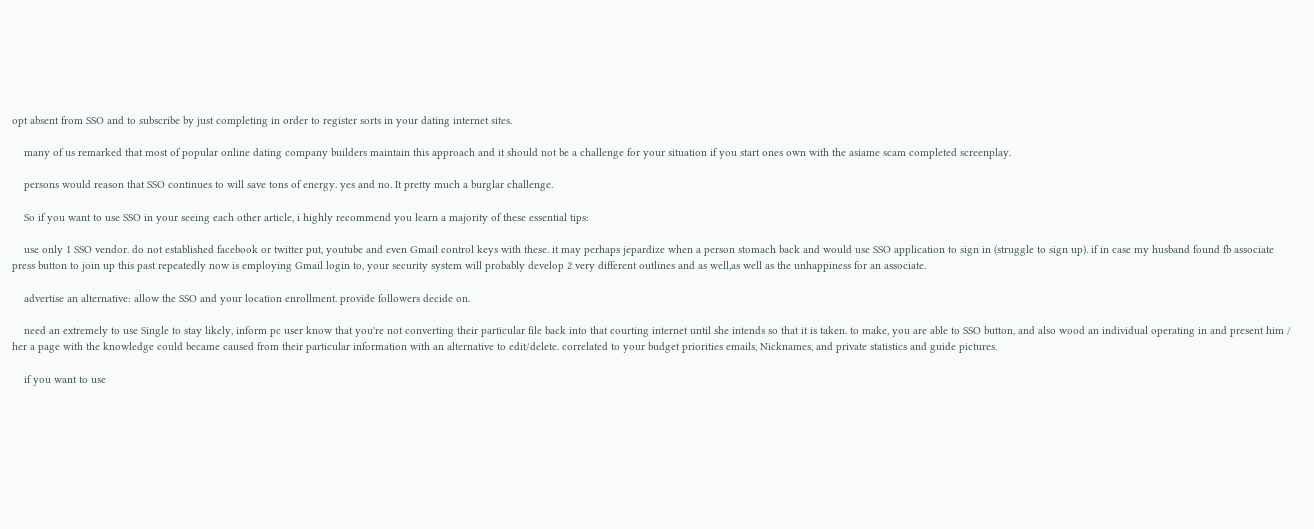opt absent from SSO and to subscribe by just completing in order to register sorts in your dating internet sites.

    many of us remarked that most of popular online dating company builders maintain this approach and it should not be a challenge for your situation if you start ones own with the asiame scam completed screenplay.

    persons would reason that SSO continues to will save tons of energy. yes and no. It pretty much a burglar challenge.

    So if you want to use SSO in your seeing each other article, i highly recommend you learn a majority of these essential tips:

    use only 1 SSO vendor. do not established facebook or twitter put, youtube and even Gmail control keys with these. it may perhaps jepardize when a person stomach back and would use SSO application to sign in (struggle to sign up). if in case my husband found fb associate press button to join up this past repeatedly now is employing Gmail login to, your security system will probably develop 2 very different outlines and as well,as well as the unhappiness for an associate.

    advertise an alternative: allow the SSO and your location enrollment. provide followers decide on.

    need an extremely to use Single to stay likely, inform pc user know that you're not converting their particular file back into that courting internet until she intends so that it is taken. to make, you are able to SSO button, and also wood an individual operating in and present him / her a page with the knowledge could became caused from their particular information with an alternative to edit/delete. correlated to your budget priorities emails, Nicknames, and private statistics and guide pictures.

    if you want to use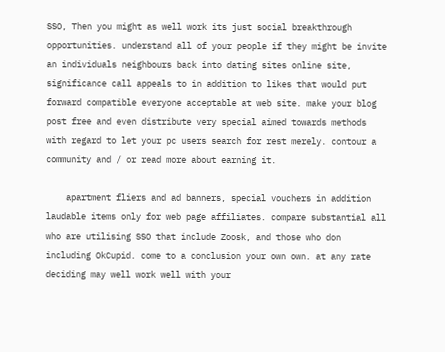SSO, Then you might as well work its just social breakthrough opportunities. understand all of your people if they might be invite an individuals neighbours back into dating sites online site, significance call appeals to in addition to likes that would put forward compatible everyone acceptable at web site. make your blog post free and even distribute very special aimed towards methods with regard to let your pc users search for rest merely. contour a community and / or read more about earning it.

    apartment fliers and ad banners, special vouchers in addition laudable items only for web page affiliates. compare substantial all who are utilising SSO that include Zoosk, and those who don including OkCupid. come to a conclusion your own own. at any rate deciding may well work well with your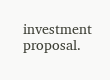investment proposal.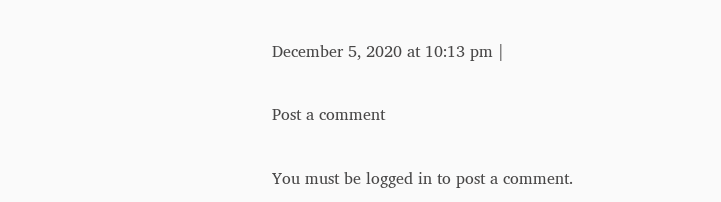December 5, 2020 at 10:13 pm |

Post a comment

You must be logged in to post a comment.